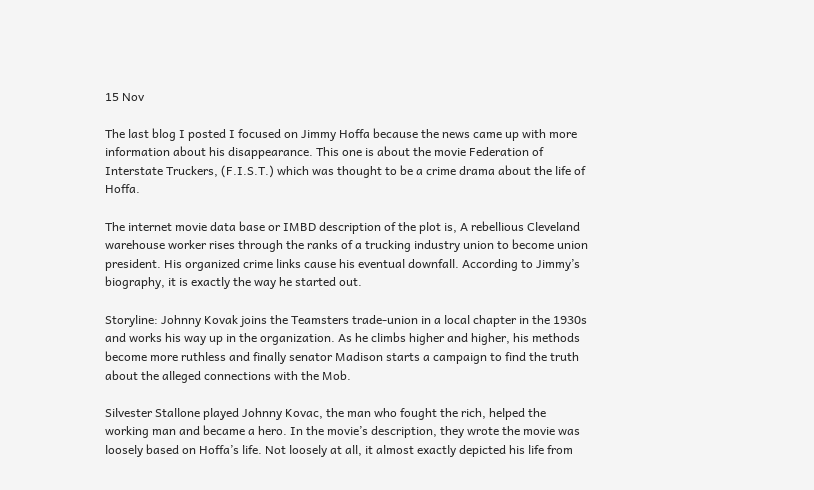15 Nov

The last blog I posted I focused on Jimmy Hoffa because the news came up with more information about his disappearance. This one is about the movie Federation of Interstate Truckers, (F.I.S.T.) which was thought to be a crime drama about the life of Hoffa.

The internet movie data base or IMBD description of the plot is, A rebellious Cleveland warehouse worker rises through the ranks of a trucking industry union to become union president. His organized crime links cause his eventual downfall. According to Jimmy’s biography, it is exactly the way he started out.

Storyline: Johnny Kovak joins the Teamsters trade-union in a local chapter in the 1930s and works his way up in the organization. As he climbs higher and higher, his methods become more ruthless and finally senator Madison starts a campaign to find the truth about the alleged connections with the Mob.

Silvester Stallone played Johnny Kovac, the man who fought the rich, helped the working man and became a hero. In the movie’s description, they wrote the movie was loosely based on Hoffa’s life. Not loosely at all, it almost exactly depicted his life from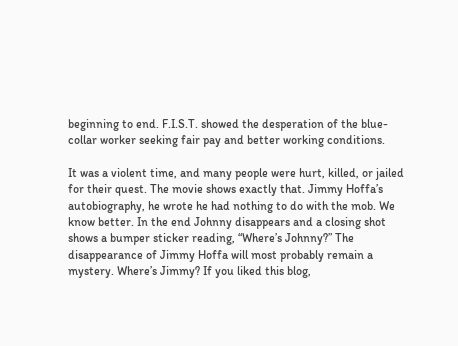beginning to end. F.I.S.T. showed the desperation of the blue-collar worker seeking fair pay and better working conditions.

It was a violent time, and many people were hurt, killed, or jailed for their quest. The movie shows exactly that. Jimmy Hoffa’s autobiography, he wrote he had nothing to do with the mob. We know better. In the end Johnny disappears and a closing shot shows a bumper sticker reading, “Where’s Johnny?” The disappearance of Jimmy Hoffa will most probably remain a mystery. Where’s Jimmy? If you liked this blog,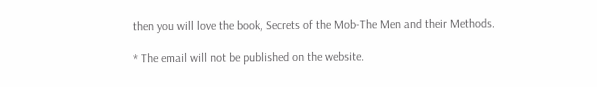then you will love the book, Secrets of the Mob-The Men and their Methods.

* The email will not be published on the website.